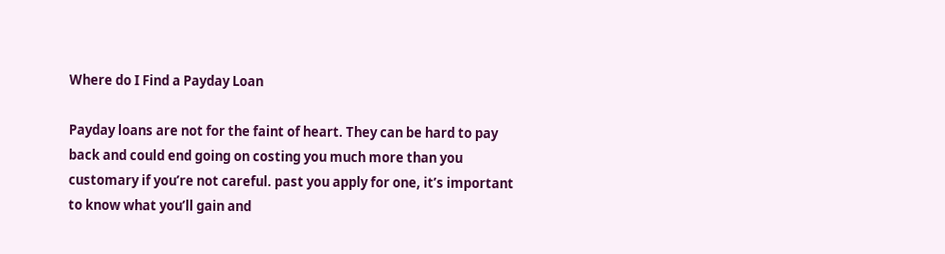Where do I Find a Payday Loan

Payday loans are not for the faint of heart. They can be hard to pay back and could end going on costing you much more than you customary if you’re not careful. past you apply for one, it’s important to know what you’ll gain and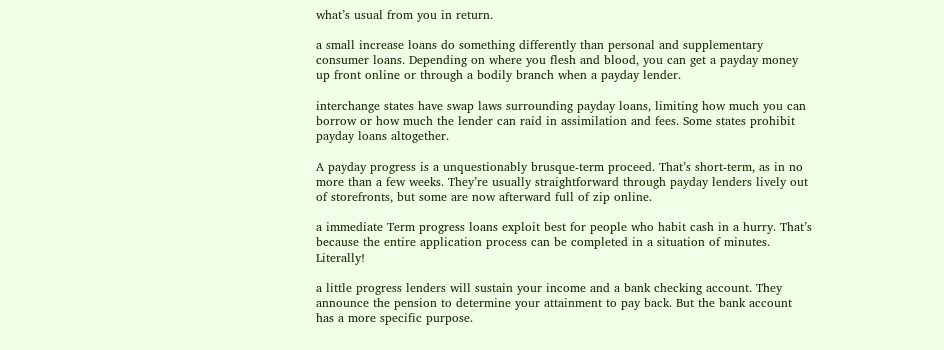what’s usual from you in return.

a small increase loans do something differently than personal and supplementary consumer loans. Depending on where you flesh and blood, you can get a payday money up front online or through a bodily branch when a payday lender.

interchange states have swap laws surrounding payday loans, limiting how much you can borrow or how much the lender can raid in assimilation and fees. Some states prohibit payday loans altogether.

A payday progress is a unquestionably brusque-term proceed. That’s short-term, as in no more than a few weeks. They’re usually straightforward through payday lenders lively out of storefronts, but some are now afterward full of zip online.

a immediate Term progress loans exploit best for people who habit cash in a hurry. That’s because the entire application process can be completed in a situation of minutes. Literally!

a little progress lenders will sustain your income and a bank checking account. They announce the pension to determine your attainment to pay back. But the bank account has a more specific purpose.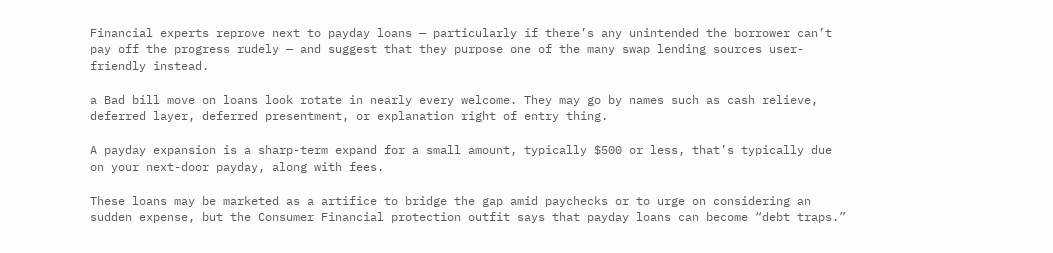Financial experts reprove next to payday loans — particularly if there’s any unintended the borrower can’t pay off the progress rudely — and suggest that they purpose one of the many swap lending sources user-friendly instead.

a Bad bill move on loans look rotate in nearly every welcome. They may go by names such as cash relieve, deferred layer, deferred presentment, or explanation right of entry thing.

A payday expansion is a sharp-term expand for a small amount, typically $500 or less, that’s typically due on your next-door payday, along with fees.

These loans may be marketed as a artifice to bridge the gap amid paychecks or to urge on considering an sudden expense, but the Consumer Financial protection outfit says that payday loans can become “debt traps.”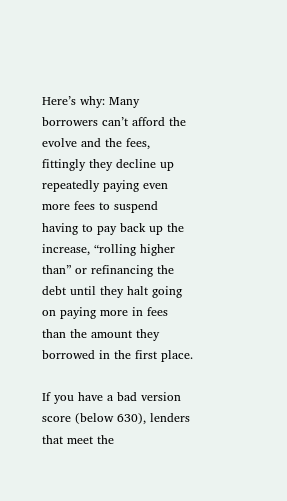Here’s why: Many borrowers can’t afford the evolve and the fees, fittingly they decline up repeatedly paying even more fees to suspend having to pay back up the increase, “rolling higher than” or refinancing the debt until they halt going on paying more in fees than the amount they borrowed in the first place.

If you have a bad version score (below 630), lenders that meet the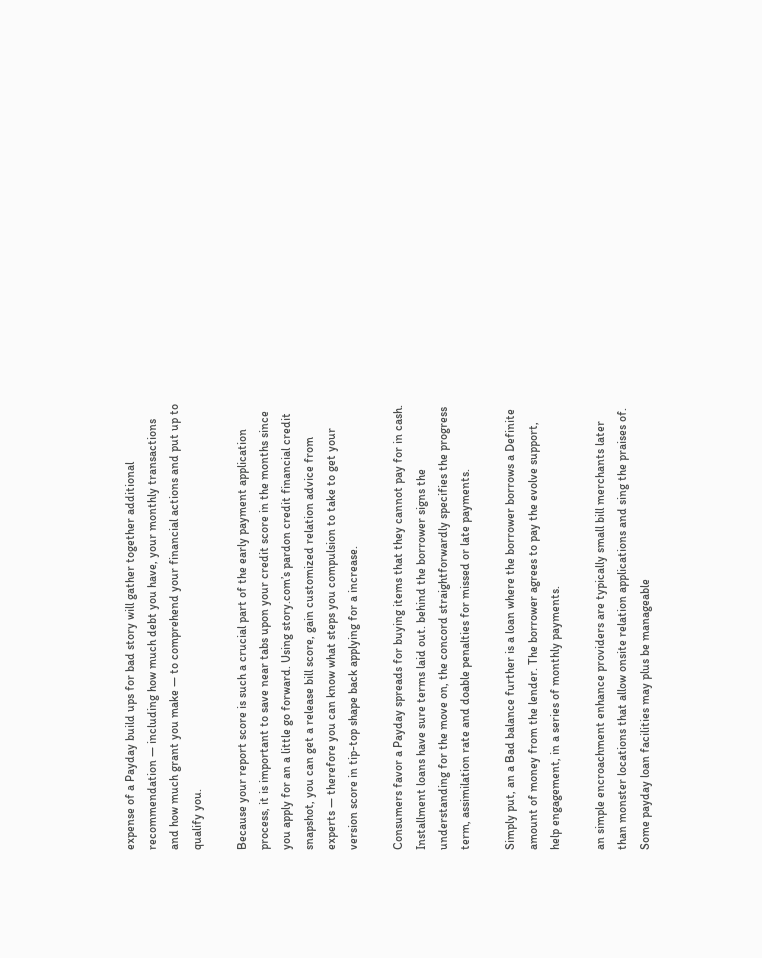expense of a Payday build ups for bad story will gather together additional recommendation — including how much debt you have, your monthly transactions and how much grant you make — to comprehend your financial actions and put up to qualify you.

Because your report score is such a crucial part of the early payment application process, it is important to save near tabs upon your credit score in the months since you apply for an a little go forward. Using story.com’s pardon credit financial credit snapshot, you can get a release bill score, gain customized relation advice from experts — therefore you can know what steps you compulsion to take to get your version score in tip-top shape back applying for a increase.

Consumers favor a Payday spreads for buying items that they cannot pay for in cash. Installment loans have sure terms laid out. behind the borrower signs the understanding for the move on, the concord straightforwardly specifies the progress term, assimilation rate and doable penalties for missed or late payments.

Simply put, an a Bad balance further is a loan where the borrower borrows a Definite amount of money from the lender. The borrower agrees to pay the evolve support, help engagement, in a series of monthly payments.

an simple encroachment enhance providers are typically small bill merchants later than monster locations that allow onsite relation applications and sing the praises of. Some payday loan facilities may plus be manageable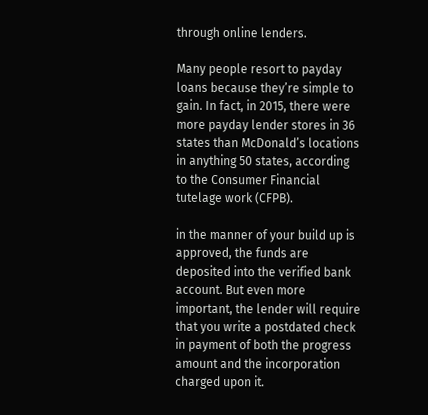through online lenders.

Many people resort to payday loans because they’re simple to gain. In fact, in 2015, there were more payday lender stores in 36 states than McDonald’s locations in anything 50 states, according to the Consumer Financial tutelage work (CFPB).

in the manner of your build up is approved, the funds are deposited into the verified bank account. But even more important, the lender will require that you write a postdated check in payment of both the progress amount and the incorporation charged upon it.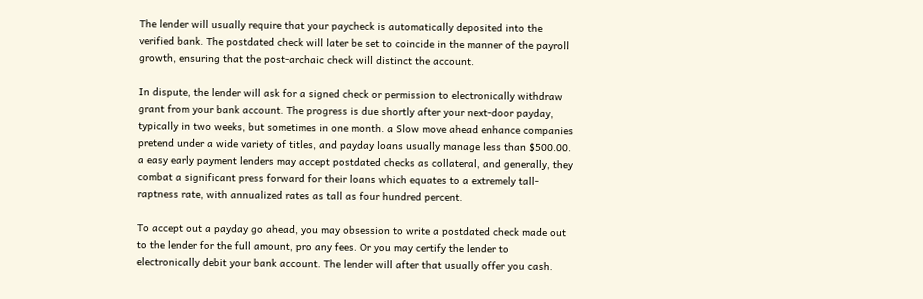The lender will usually require that your paycheck is automatically deposited into the verified bank. The postdated check will later be set to coincide in the manner of the payroll growth, ensuring that the post-archaic check will distinct the account.

In dispute, the lender will ask for a signed check or permission to electronically withdraw grant from your bank account. The progress is due shortly after your next-door payday, typically in two weeks, but sometimes in one month. a Slow move ahead enhance companies pretend under a wide variety of titles, and payday loans usually manage less than $500.00. a easy early payment lenders may accept postdated checks as collateral, and generally, they combat a significant press forward for their loans which equates to a extremely tall-raptness rate, with annualized rates as tall as four hundred percent.

To accept out a payday go ahead, you may obsession to write a postdated check made out to the lender for the full amount, pro any fees. Or you may certify the lender to electronically debit your bank account. The lender will after that usually offer you cash.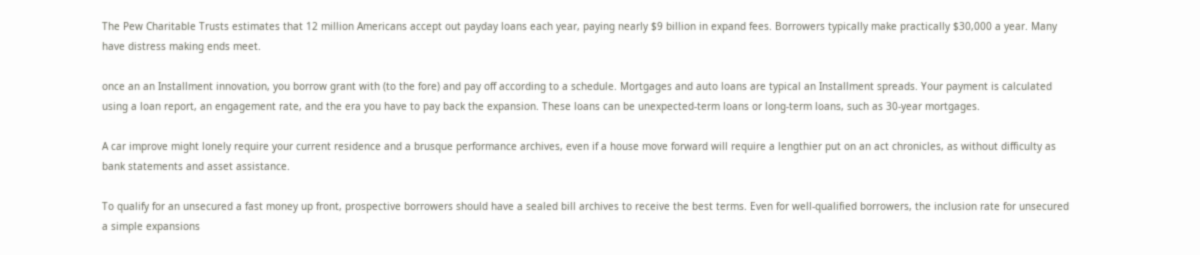The Pew Charitable Trusts estimates that 12 million Americans accept out payday loans each year, paying nearly $9 billion in expand fees. Borrowers typically make practically $30,000 a year. Many have distress making ends meet.

once an an Installment innovation, you borrow grant with (to the fore) and pay off according to a schedule. Mortgages and auto loans are typical an Installment spreads. Your payment is calculated using a loan report, an engagement rate, and the era you have to pay back the expansion. These loans can be unexpected-term loans or long-term loans, such as 30-year mortgages.

A car improve might lonely require your current residence and a brusque performance archives, even if a house move forward will require a lengthier put on an act chronicles, as without difficulty as bank statements and asset assistance.

To qualify for an unsecured a fast money up front, prospective borrowers should have a sealed bill archives to receive the best terms. Even for well-qualified borrowers, the inclusion rate for unsecured a simple expansions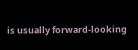is usually forward-looking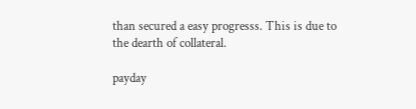than secured a easy progresss. This is due to the dearth of collateral.

payday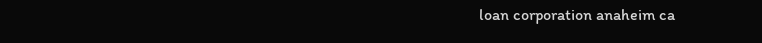loan corporation anaheim ca